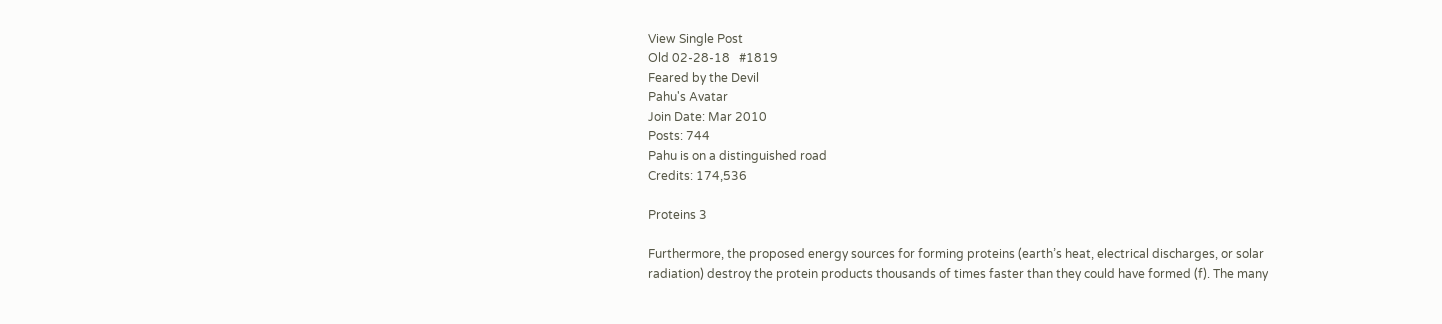View Single Post
Old 02-28-18   #1819
Feared by the Devil
Pahu's Avatar
Join Date: Mar 2010
Posts: 744
Pahu is on a distinguished road
Credits: 174,536

Proteins 3

Furthermore, the proposed energy sources for forming proteins (earth’s heat, electrical discharges, or solar radiation) destroy the protein products thousands of times faster than they could have formed (f). The many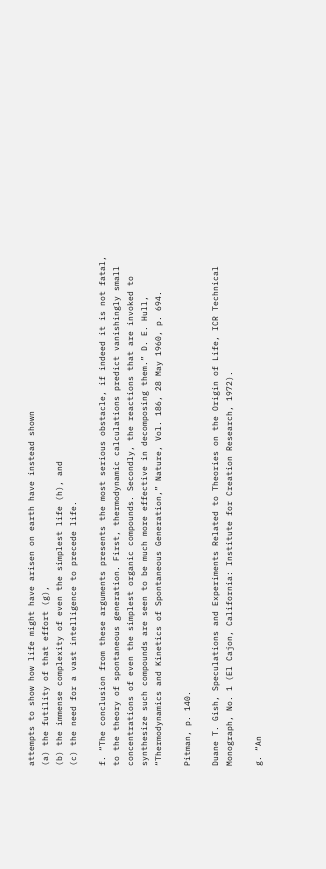attempts to show how life might have arisen on earth have instead shown
(a) the futility of that effort (g),
(b) the immense complexity of even the simplest life (h), and
(c) the need for a vast intelligence to precede life.

f. “The conclusion from these arguments presents the most serious obstacle, if indeed it is not fatal, to the theory of spontaneous generation. First, thermodynamic calculations predict vanishingly small concentrations of even the simplest organic compounds. Secondly, the reactions that are invoked to synthesize such compounds are seen to be much more effective in decomposing them.” D. E. Hull, “Thermodynamics and Kinetics of Spontaneous Generation,” Nature, Vol. 186, 28 May 1960, p. 694.

Pitman, p. 140.

Duane T. Gish, Speculations and Experiments Related to Theories on the Origin of Life, ICR Technical Monograph, No. 1 (El Cajon, California: Institute for Creation Research, 1972).

g. “An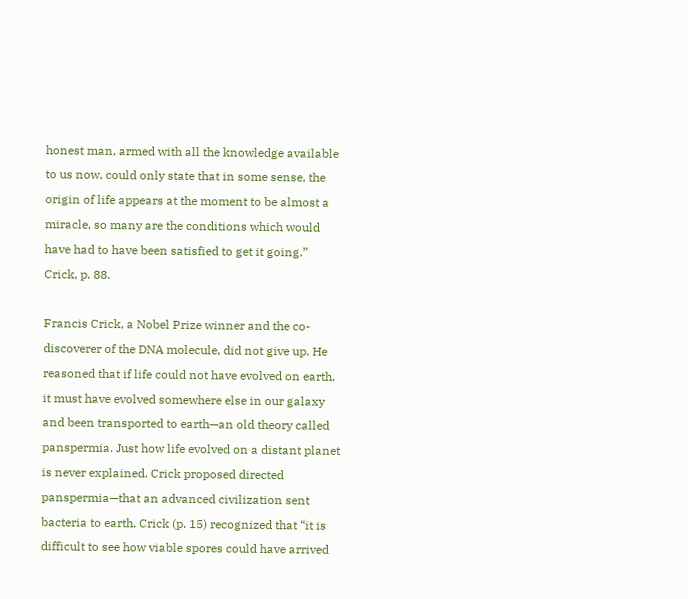honest man, armed with all the knowledge available to us now, could only state that in some sense, the origin of life appears at the moment to be almost a miracle, so many are the conditions which would have had to have been satisfied to get it going.” Crick, p. 88.

Francis Crick, a Nobel Prize winner and the co-discoverer of the DNA molecule, did not give up. He reasoned that if life could not have evolved on earth, it must have evolved somewhere else in our galaxy and been transported to earth—an old theory called panspermia. Just how life evolved on a distant planet is never explained. Crick proposed directed panspermia—that an advanced civilization sent bacteria to earth. Crick (p. 15) recognized that “it is difficult to see how viable spores could have arrived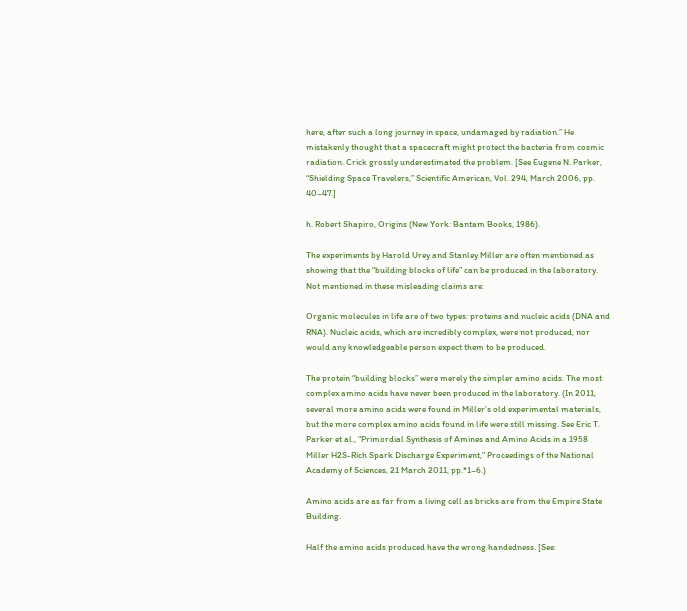here, after such a long journey in space, undamaged by radiation.” He mistakenly thought that a spacecraft might protect the bacteria from cosmic radiation. Crick grossly underestimated the problem. [See Eugene N. Parker, “Shielding Space Travelers,” Scientific American, Vol. 294, March 2006, pp. 40–47.]

h. Robert Shapiro, Origins (New York: Bantam Books, 1986).

The experiments by Harold Urey and Stanley Miller are often mentioned as showing that the “building blocks of life” can be produced in the laboratory. Not mentioned in these misleading claims are:

Organic molecules in life are of two types: proteins and nucleic acids (DNA and RNA). Nucleic acids, which are incredibly complex, were not produced, nor would any knowledgeable person expect them to be produced.

The protein “building blocks” were merely the simpler amino acids. The most complex amino acids have never been produced in the laboratory. (In 2011, several more amino acids were found in Miller’s old experimental materials, but the more complex amino acids found in life were still missing. See Eric T. Parker et al., “Primordial Synthesis of Amines and Amino Acids in a 1958 Miller H2S-Rich Spark Discharge Experiment,” Proceedings of the National Academy of Sciences, 21 March 2011, pp.*1–6.)

Amino acids are as far from a living cell as bricks are from the Empire State Building.

Half the amino acids produced have the wrong handedness. [See: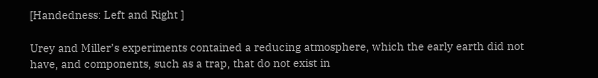[Handedness: Left and Right ]

Urey and Miller’s experiments contained a reducing atmosphere, which the early earth did not have, and components, such as a trap, that do not exist in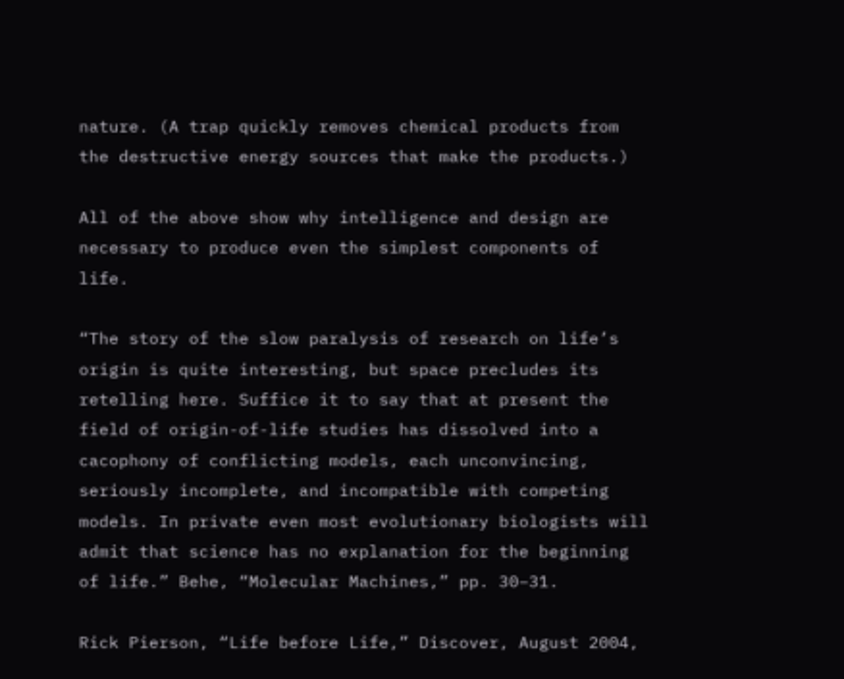nature. (A trap quickly removes chemical products from the destructive energy sources that make the products.)

All of the above show why intelligence and design are necessary to produce even the simplest components of life.

“The story of the slow paralysis of research on life’s origin is quite interesting, but space precludes its retelling here. Suffice it to say that at present the field of origin-of-life studies has dissolved into a cacophony of conflicting models, each unconvincing, seriously incomplete, and incompatible with competing models. In private even most evolutionary biologists will admit that science has no explanation for the beginning of life.” Behe, “Molecular Machines,” pp. 30–31.

Rick Pierson, “Life before Life,” Discover, August 2004,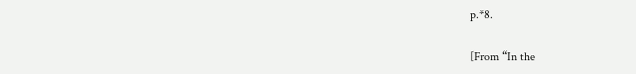p.*8.

[From “In the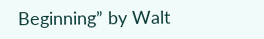Beginning” by Walt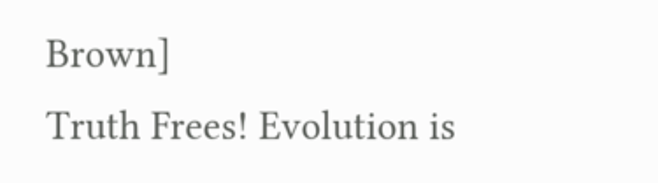Brown]
Truth Frees! Evolution is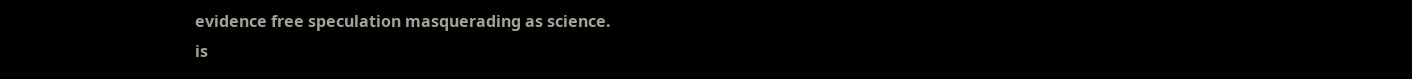evidence free speculation masquerading as science.
is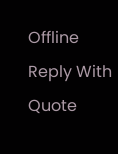Offline   Reply With Quote